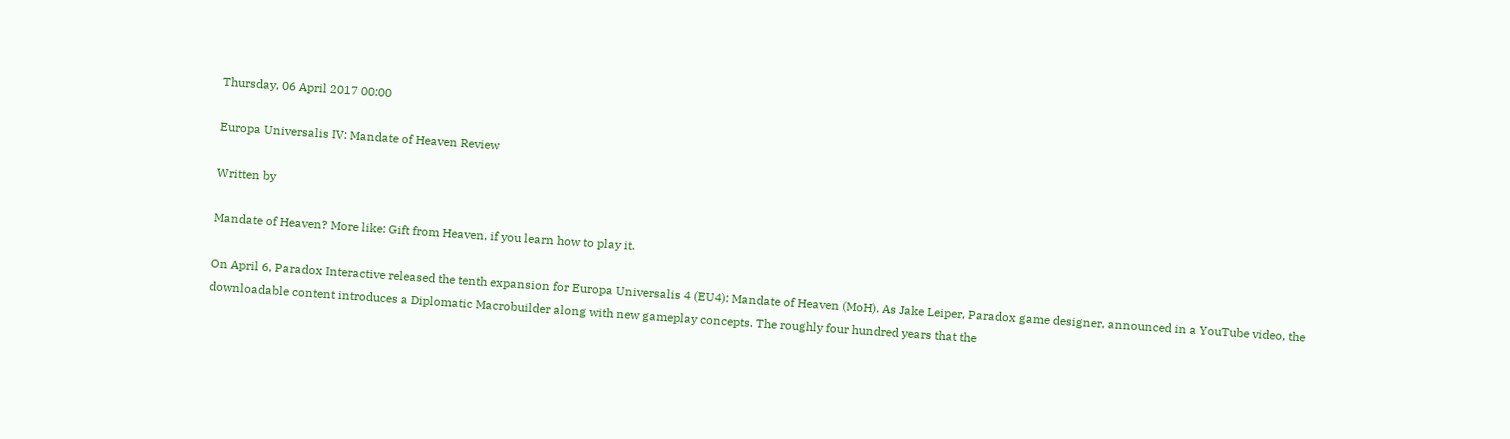Thursday, 06 April 2017 00:00

Europa Universalis IV: Mandate of Heaven Review

Written by

Mandate of Heaven? More like: Gift from Heaven, if you learn how to play it.

On April 6, Paradox Interactive released the tenth expansion for Europa Universalis 4 (EU4): Mandate of Heaven (MoH). As Jake Leiper, Paradox game designer, announced in a YouTube video, the downloadable content introduces a Diplomatic Macrobuilder along with new gameplay concepts. The roughly four hundred years that the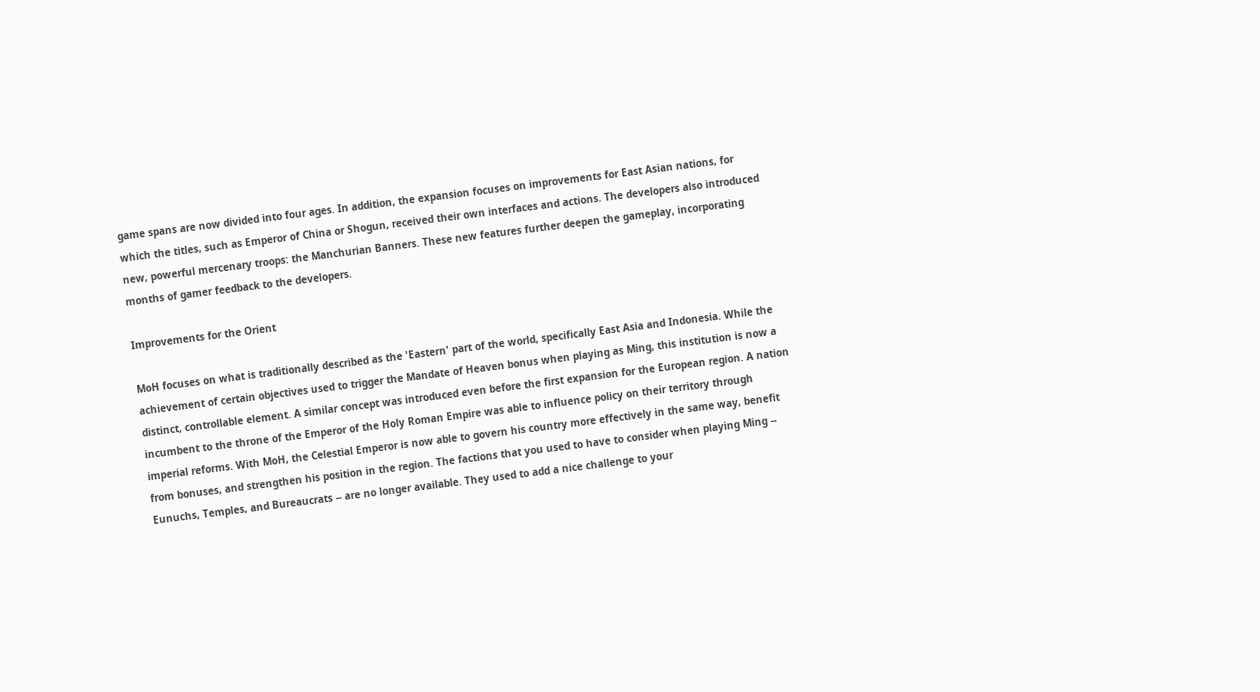game spans are now divided into four ages. In addition, the expansion focuses on improvements for East Asian nations, for which the titles, such as Emperor of China or Shogun, received their own interfaces and actions. The developers also introduced new, powerful mercenary troops: the Manchurian Banners. These new features further deepen the gameplay, incorporating months of gamer feedback to the developers.

Improvements for the Orient

MoH focuses on what is traditionally described as the 'Eastern' part of the world, specifically East Asia and Indonesia. While the achievement of certain objectives used to trigger the Mandate of Heaven bonus when playing as Ming, this institution is now a distinct, controllable element. A similar concept was introduced even before the first expansion for the European region. A nation incumbent to the throne of the Emperor of the Holy Roman Empire was able to influence policy on their territory through imperial reforms. With MoH, the Celestial Emperor is now able to govern his country more effectively in the same way, benefit from bonuses, and strengthen his position in the region. The factions that you used to have to consider when playing Ming -- Eunuchs, Temples, and Bureaucrats -- are no longer available. They used to add a nice challenge to your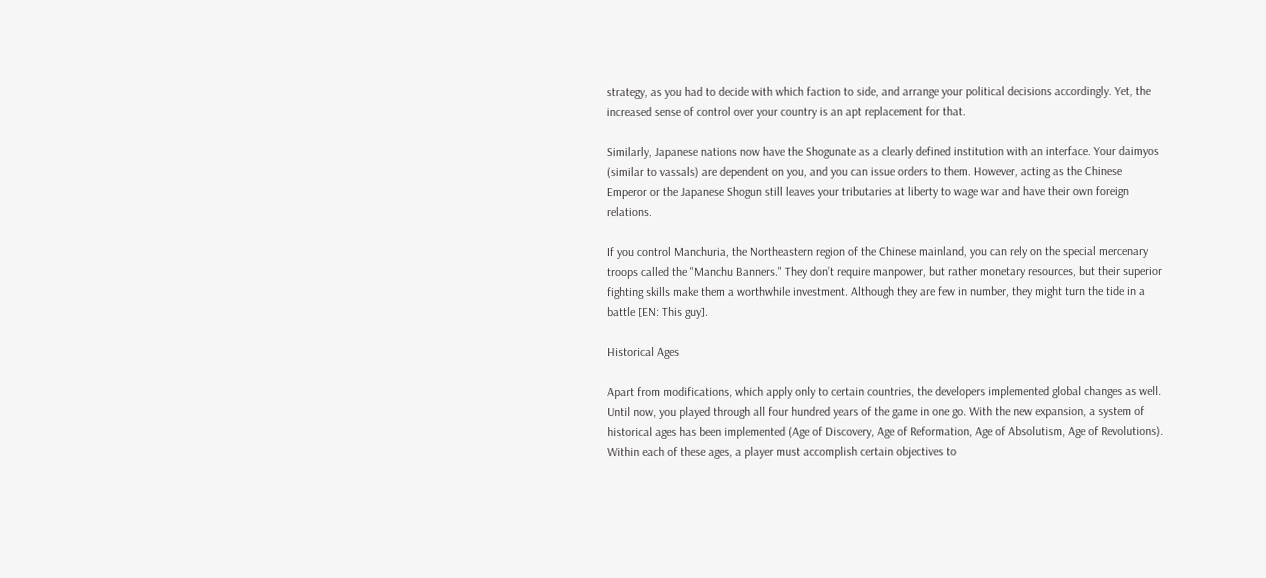strategy, as you had to decide with which faction to side, and arrange your political decisions accordingly. Yet, the increased sense of control over your country is an apt replacement for that.

Similarly, Japanese nations now have the Shogunate as a clearly defined institution with an interface. Your daimyos (similar to vassals) are dependent on you, and you can issue orders to them. However, acting as the Chinese Emperor or the Japanese Shogun still leaves your tributaries at liberty to wage war and have their own foreign relations.

If you control Manchuria, the Northeastern region of the Chinese mainland, you can rely on the special mercenary troops called the "Manchu Banners." They don’t require manpower, but rather monetary resources, but their superior fighting skills make them a worthwhile investment. Although they are few in number, they might turn the tide in a battle [EN: This guy].

Historical Ages

Apart from modifications, which apply only to certain countries, the developers implemented global changes as well. Until now, you played through all four hundred years of the game in one go. With the new expansion, a system of historical ages has been implemented (Age of Discovery, Age of Reformation, Age of Absolutism, Age of Revolutions). Within each of these ages, a player must accomplish certain objectives to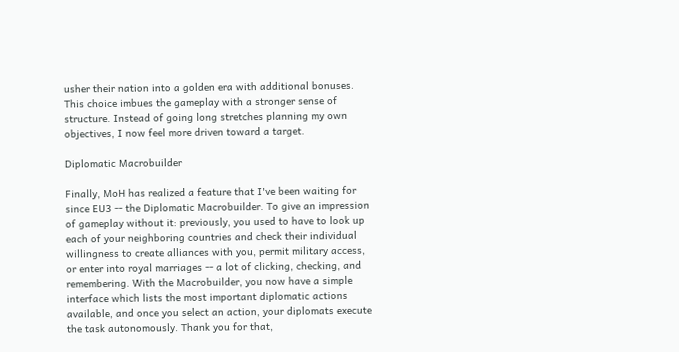usher their nation into a golden era with additional bonuses. This choice imbues the gameplay with a stronger sense of structure. Instead of going long stretches planning my own objectives, I now feel more driven toward a target.

Diplomatic Macrobuilder

Finally, MoH has realized a feature that I've been waiting for since EU3 -- the Diplomatic Macrobuilder. To give an impression of gameplay without it: previously, you used to have to look up each of your neighboring countries and check their individual willingness to create alliances with you, permit military access, or enter into royal marriages -- a lot of clicking, checking, and remembering. With the Macrobuilder, you now have a simple interface which lists the most important diplomatic actions available, and once you select an action, your diplomats execute the task autonomously. Thank you for that,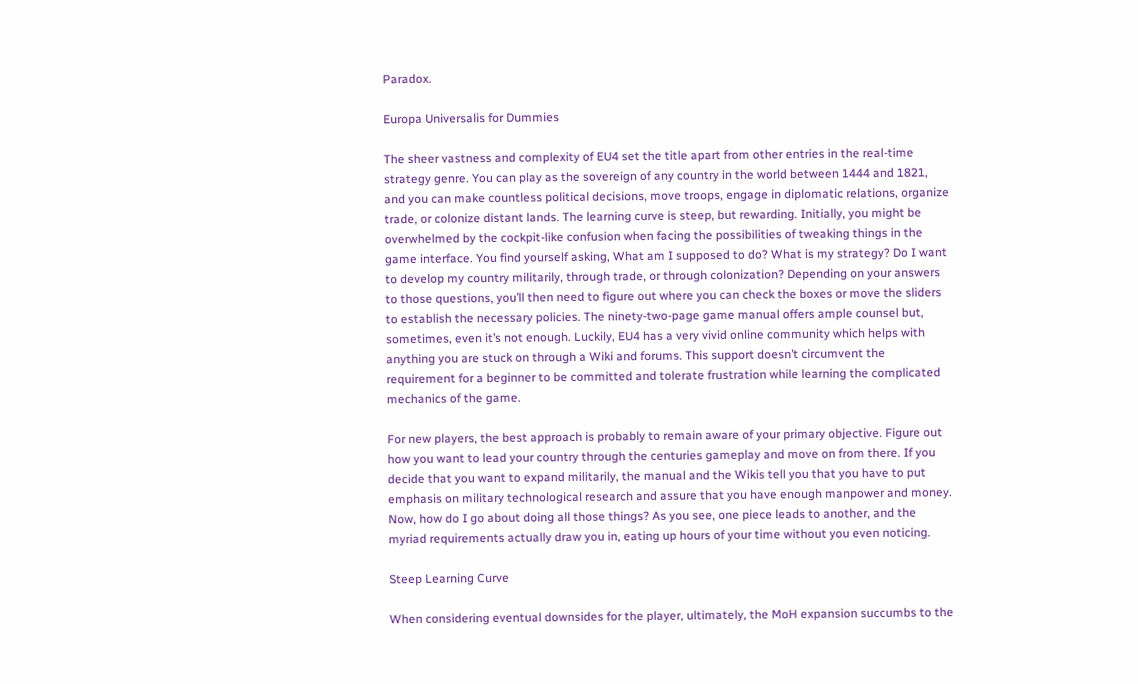Paradox.

Europa Universalis for Dummies

The sheer vastness and complexity of EU4 set the title apart from other entries in the real-time strategy genre. You can play as the sovereign of any country in the world between 1444 and 1821, and you can make countless political decisions, move troops, engage in diplomatic relations, organize trade, or colonize distant lands. The learning curve is steep, but rewarding. Initially, you might be overwhelmed by the cockpit-like confusion when facing the possibilities of tweaking things in the game interface. You find yourself asking, What am I supposed to do? What is my strategy? Do I want to develop my country militarily, through trade, or through colonization? Depending on your answers to those questions, you’ll then need to figure out where you can check the boxes or move the sliders to establish the necessary policies. The ninety-two-page game manual offers ample counsel but, sometimes, even it’s not enough. Luckily, EU4 has a very vivid online community which helps with anything you are stuck on through a Wiki and forums. This support doesn’t circumvent the requirement for a beginner to be committed and tolerate frustration while learning the complicated mechanics of the game.

For new players, the best approach is probably to remain aware of your primary objective. Figure out how you want to lead your country through the centuries gameplay and move on from there. If you decide that you want to expand militarily, the manual and the Wikis tell you that you have to put emphasis on military technological research and assure that you have enough manpower and money. Now, how do I go about doing all those things? As you see, one piece leads to another, and the myriad requirements actually draw you in, eating up hours of your time without you even noticing.

Steep Learning Curve

When considering eventual downsides for the player, ultimately, the MoH expansion succumbs to the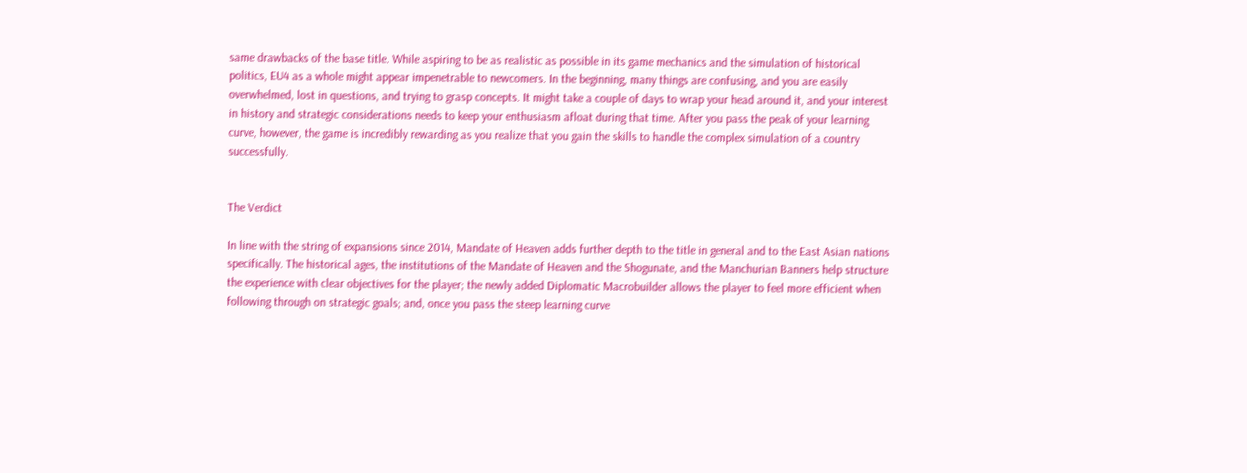same drawbacks of the base title. While aspiring to be as realistic as possible in its game mechanics and the simulation of historical politics, EU4 as a whole might appear impenetrable to newcomers. In the beginning, many things are confusing, and you are easily overwhelmed, lost in questions, and trying to grasp concepts. It might take a couple of days to wrap your head around it, and your interest in history and strategic considerations needs to keep your enthusiasm afloat during that time. After you pass the peak of your learning curve, however, the game is incredibly rewarding as you realize that you gain the skills to handle the complex simulation of a country successfully.


The Verdict

In line with the string of expansions since 2014, Mandate of Heaven adds further depth to the title in general and to the East Asian nations specifically. The historical ages, the institutions of the Mandate of Heaven and the Shogunate, and the Manchurian Banners help structure the experience with clear objectives for the player; the newly added Diplomatic Macrobuilder allows the player to feel more efficient when following through on strategic goals; and, once you pass the steep learning curve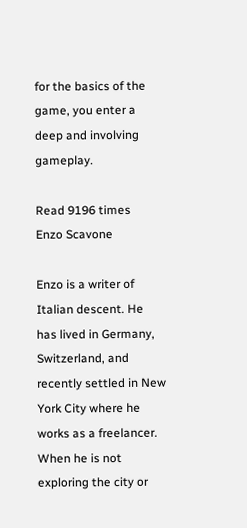for the basics of the game, you enter a deep and involving gameplay.

Read 9196 times
Enzo Scavone

Enzo is a writer of Italian descent. He has lived in Germany, Switzerland, and recently settled in New York City where he works as a freelancer. When he is not exploring the city or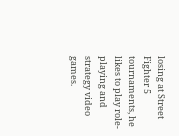losing at Street Fighter 5 tournaments, he likes to play role-playing and strategy video games.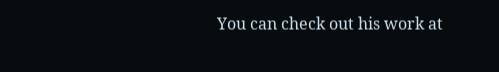You can check out his work at